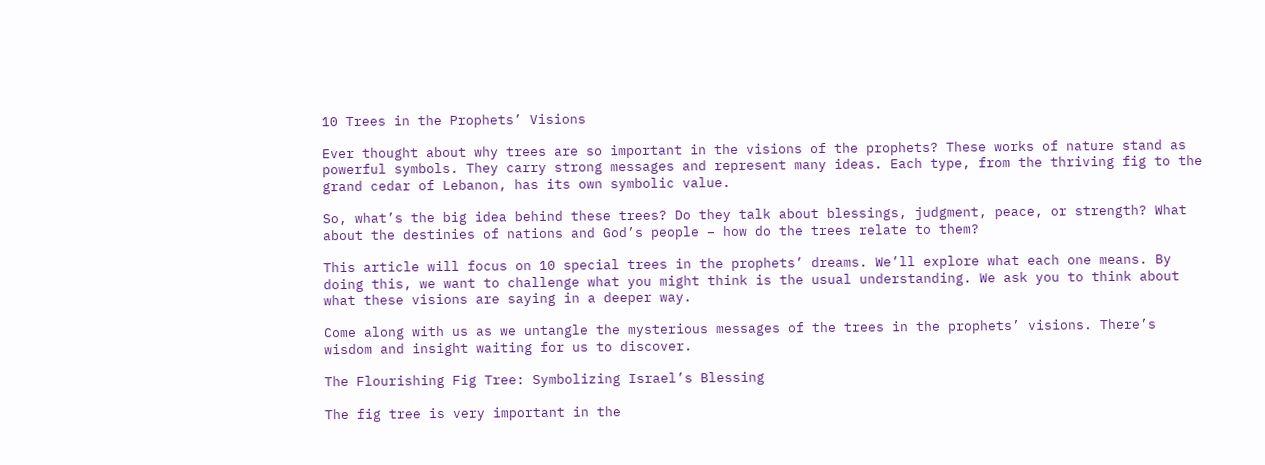10 Trees in the Prophets’ Visions

Ever thought about why trees are so important in the visions of the prophets? These works of nature stand as powerful symbols. They carry strong messages and represent many ideas. Each type, from the thriving fig to the grand cedar of Lebanon, has its own symbolic value.

So, what’s the big idea behind these trees? Do they talk about blessings, judgment, peace, or strength? What about the destinies of nations and God’s people – how do the trees relate to them?

This article will focus on 10 special trees in the prophets’ dreams. We’ll explore what each one means. By doing this, we want to challenge what you might think is the usual understanding. We ask you to think about what these visions are saying in a deeper way.

Come along with us as we untangle the mysterious messages of the trees in the prophets’ visions. There’s wisdom and insight waiting for us to discover.

The Flourishing Fig Tree: Symbolizing Israel’s Blessing

The fig tree is very important in the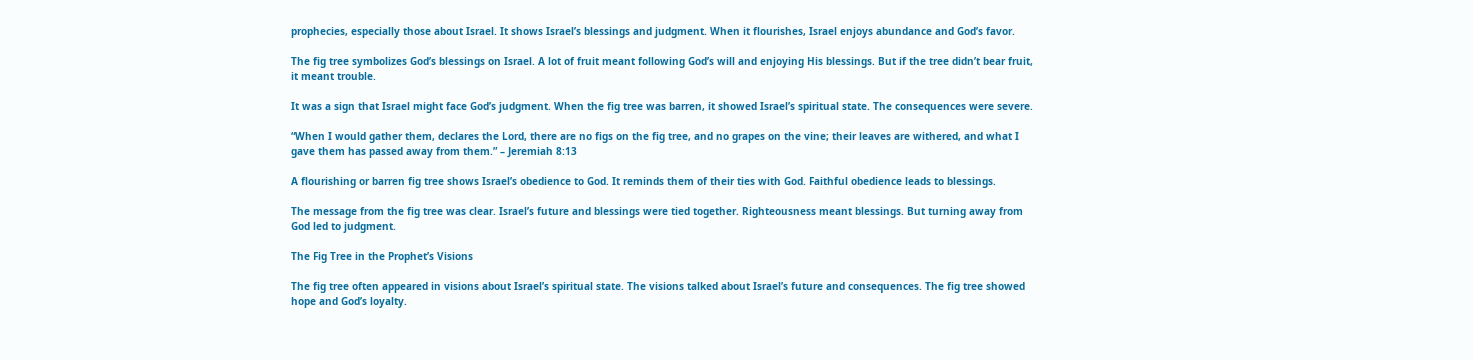prophecies, especially those about Israel. It shows Israel’s blessings and judgment. When it flourishes, Israel enjoys abundance and God’s favor.

The fig tree symbolizes God’s blessings on Israel. A lot of fruit meant following God’s will and enjoying His blessings. But if the tree didn’t bear fruit, it meant trouble.

It was a sign that Israel might face God’s judgment. When the fig tree was barren, it showed Israel’s spiritual state. The consequences were severe.

“When I would gather them, declares the Lord, there are no figs on the fig tree, and no grapes on the vine; their leaves are withered, and what I gave them has passed away from them.” – Jeremiah 8:13

A flourishing or barren fig tree shows Israel’s obedience to God. It reminds them of their ties with God. Faithful obedience leads to blessings.

The message from the fig tree was clear. Israel’s future and blessings were tied together. Righteousness meant blessings. But turning away from God led to judgment.

The Fig Tree in the Prophet’s Visions

The fig tree often appeared in visions about Israel’s spiritual state. The visions talked about Israel’s future and consequences. The fig tree showed hope and God’s loyalty.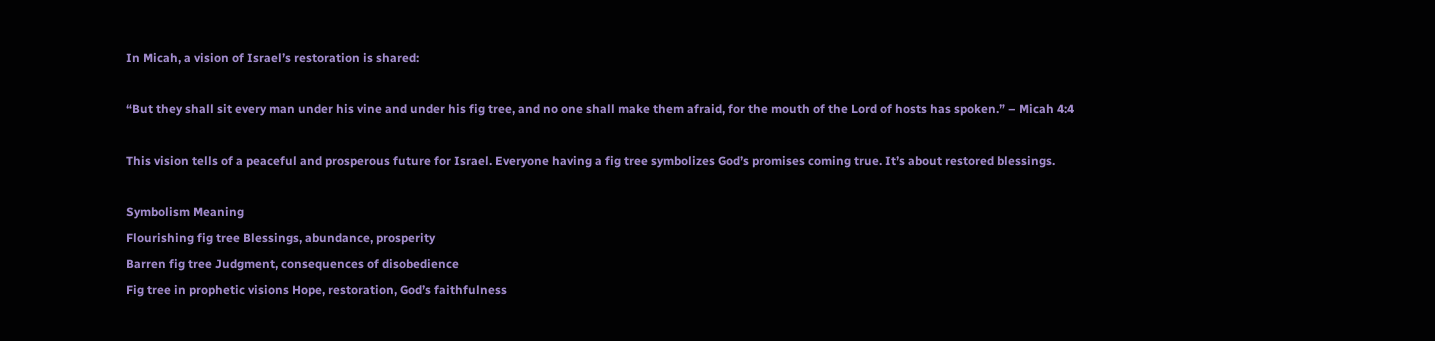In Micah, a vision of Israel’s restoration is shared:

“But they shall sit every man under his vine and under his fig tree, and no one shall make them afraid, for the mouth of the Lord of hosts has spoken.” – Micah 4:4

This vision tells of a peaceful and prosperous future for Israel. Everyone having a fig tree symbolizes God’s promises coming true. It’s about restored blessings.

Symbolism Meaning
Flourishing fig tree Blessings, abundance, prosperity
Barren fig tree Judgment, consequences of disobedience
Fig tree in prophetic visions Hope, restoration, God’s faithfulness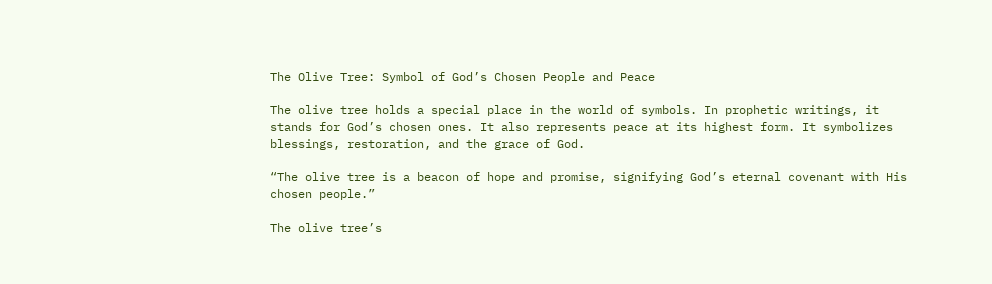The Olive Tree: Symbol of God’s Chosen People and Peace

The olive tree holds a special place in the world of symbols. In prophetic writings, it stands for God’s chosen ones. It also represents peace at its highest form. It symbolizes blessings, restoration, and the grace of God.

“The olive tree is a beacon of hope and promise, signifying God’s eternal covenant with His chosen people.”

The olive tree’s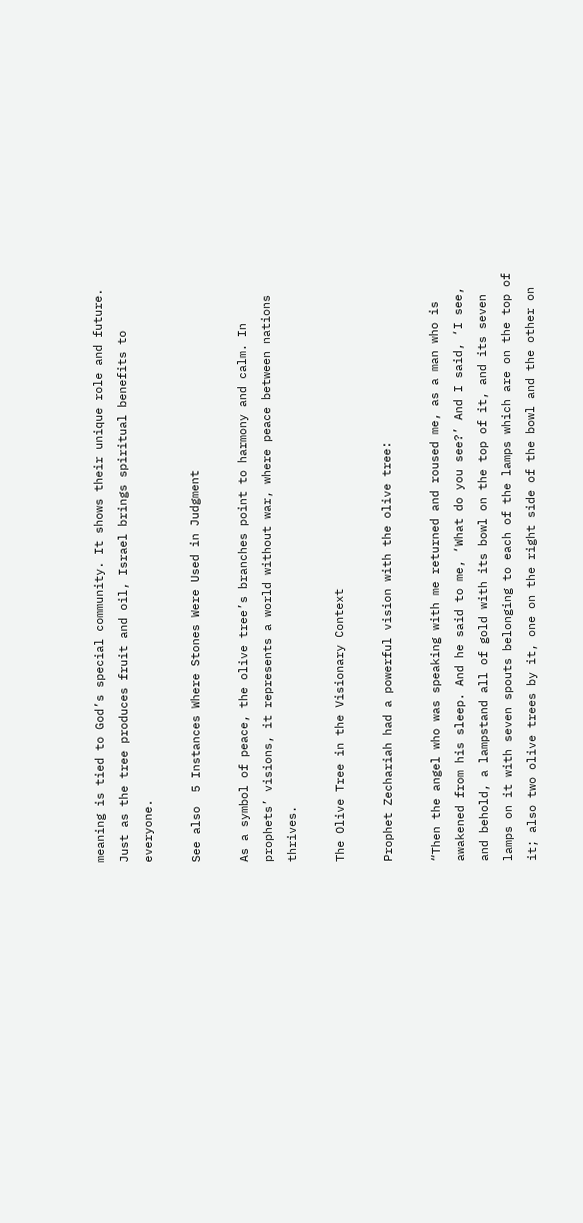meaning is tied to God’s special community. It shows their unique role and future. Just as the tree produces fruit and oil, Israel brings spiritual benefits to everyone.

See also  5 Instances Where Stones Were Used in Judgment

As a symbol of peace, the olive tree’s branches point to harmony and calm. In prophets’ visions, it represents a world without war, where peace between nations thrives.

The Olive Tree in the Visionary Context

Prophet Zechariah had a powerful vision with the olive tree:

“Then the angel who was speaking with me returned and roused me, as a man who is awakened from his sleep. And he said to me, ‘What do you see?’ And I said, ‘I see, and behold, a lampstand all of gold with its bowl on the top of it, and its seven lamps on it with seven spouts belonging to each of the lamps which are on the top of it; also two olive trees by it, one on the right side of the bowl and the other on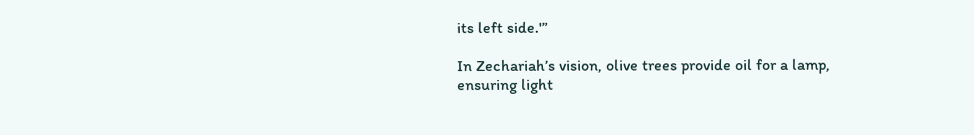its left side.'”

In Zechariah’s vision, olive trees provide oil for a lamp, ensuring light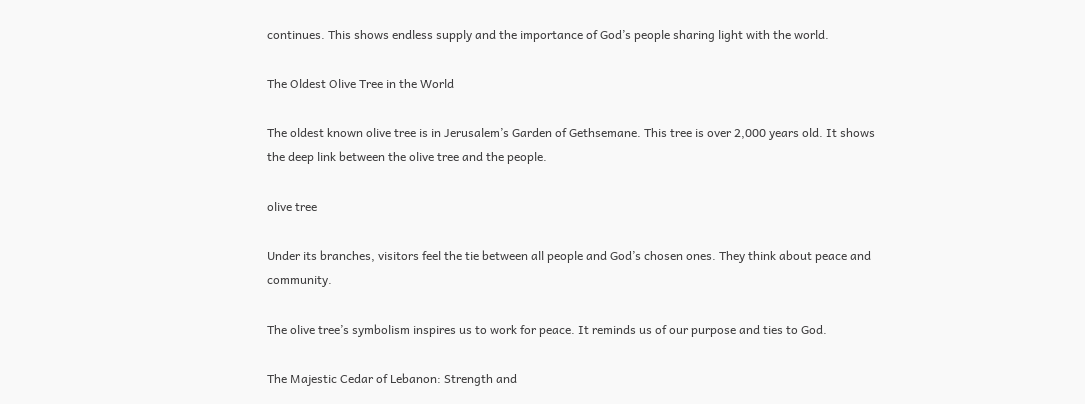continues. This shows endless supply and the importance of God’s people sharing light with the world.

The Oldest Olive Tree in the World

The oldest known olive tree is in Jerusalem’s Garden of Gethsemane. This tree is over 2,000 years old. It shows the deep link between the olive tree and the people.

olive tree

Under its branches, visitors feel the tie between all people and God’s chosen ones. They think about peace and community.

The olive tree’s symbolism inspires us to work for peace. It reminds us of our purpose and ties to God.

The Majestic Cedar of Lebanon: Strength and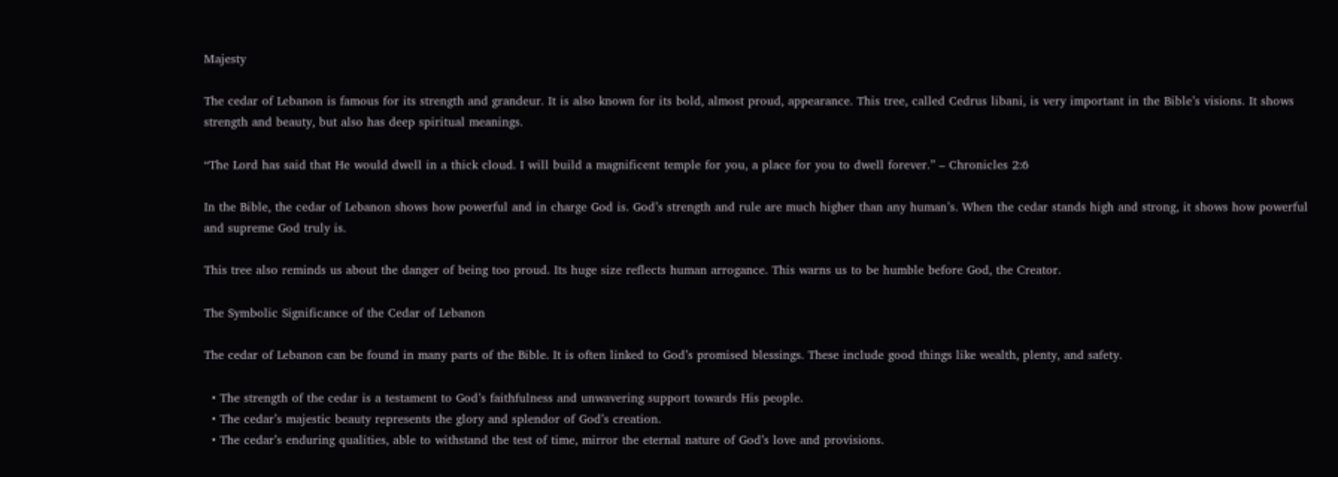Majesty

The cedar of Lebanon is famous for its strength and grandeur. It is also known for its bold, almost proud, appearance. This tree, called Cedrus libani, is very important in the Bible’s visions. It shows strength and beauty, but also has deep spiritual meanings.

“The Lord has said that He would dwell in a thick cloud. I will build a magnificent temple for you, a place for you to dwell forever.” – Chronicles 2:6

In the Bible, the cedar of Lebanon shows how powerful and in charge God is. God’s strength and rule are much higher than any human’s. When the cedar stands high and strong, it shows how powerful and supreme God truly is.

This tree also reminds us about the danger of being too proud. Its huge size reflects human arrogance. This warns us to be humble before God, the Creator.

The Symbolic Significance of the Cedar of Lebanon

The cedar of Lebanon can be found in many parts of the Bible. It is often linked to God’s promised blessings. These include good things like wealth, plenty, and safety.

  • The strength of the cedar is a testament to God’s faithfulness and unwavering support towards His people.
  • The cedar’s majestic beauty represents the glory and splendor of God’s creation.
  • The cedar’s enduring qualities, able to withstand the test of time, mirror the eternal nature of God’s love and provisions.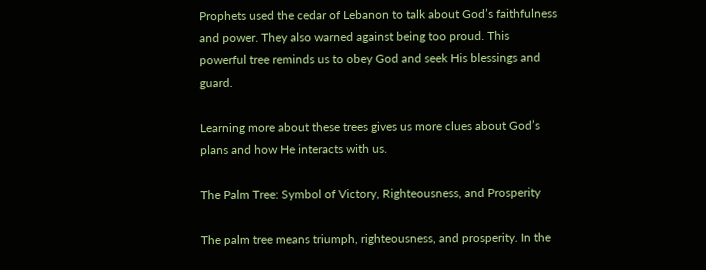Prophets used the cedar of Lebanon to talk about God’s faithfulness and power. They also warned against being too proud. This powerful tree reminds us to obey God and seek His blessings and guard.

Learning more about these trees gives us more clues about God’s plans and how He interacts with us.

The Palm Tree: Symbol of Victory, Righteousness, and Prosperity

The palm tree means triumph, righteousness, and prosperity. In the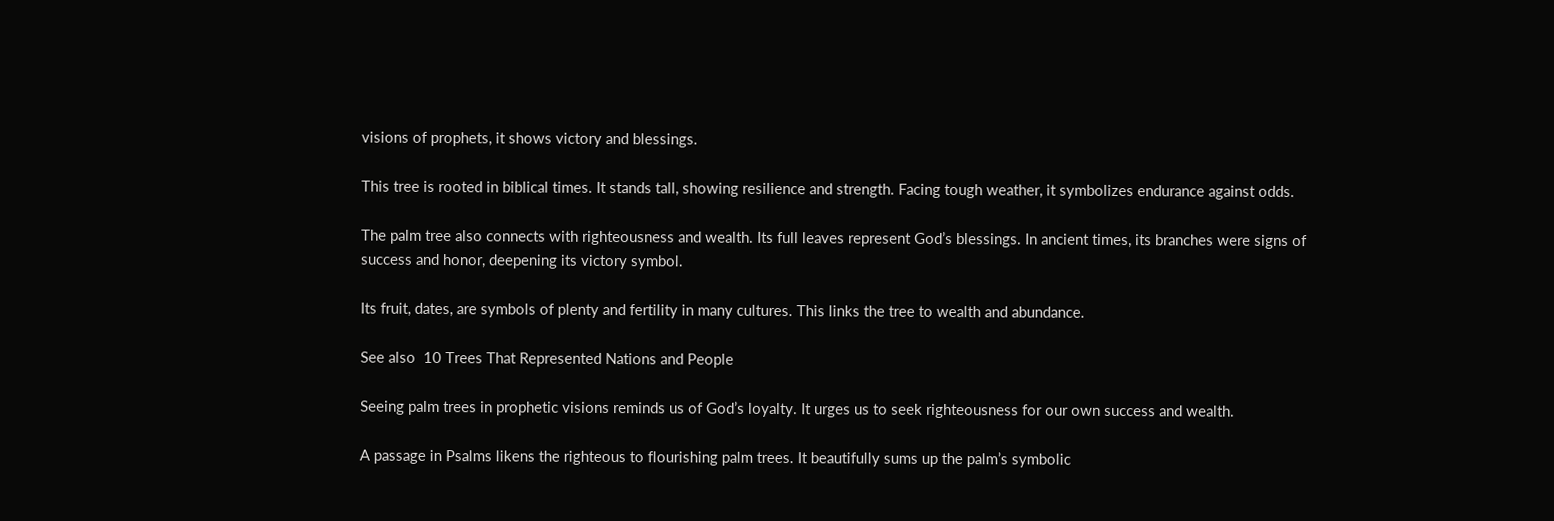visions of prophets, it shows victory and blessings.

This tree is rooted in biblical times. It stands tall, showing resilience and strength. Facing tough weather, it symbolizes endurance against odds.

The palm tree also connects with righteousness and wealth. Its full leaves represent God’s blessings. In ancient times, its branches were signs of success and honor, deepening its victory symbol.

Its fruit, dates, are symbols of plenty and fertility in many cultures. This links the tree to wealth and abundance.

See also  10 Trees That Represented Nations and People

Seeing palm trees in prophetic visions reminds us of God’s loyalty. It urges us to seek righteousness for our own success and wealth.

A passage in Psalms likens the righteous to flourishing palm trees. It beautifully sums up the palm’s symbolic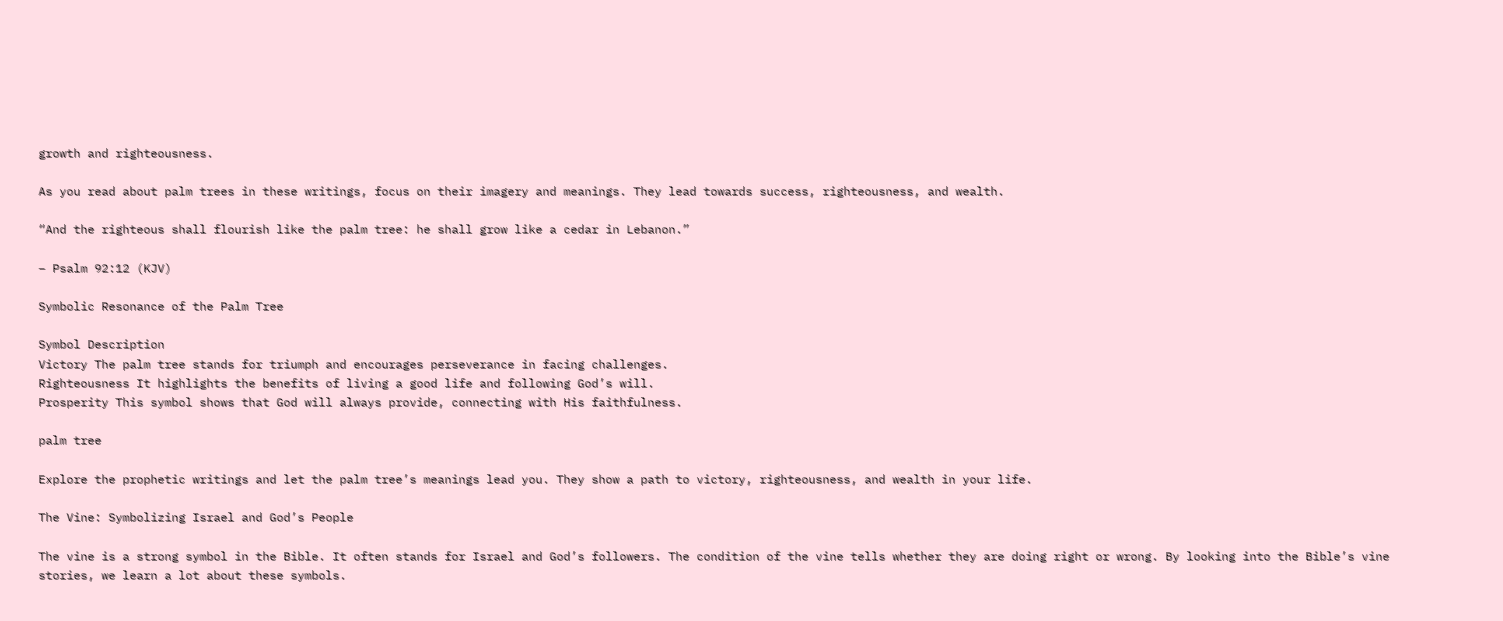growth and righteousness.

As you read about palm trees in these writings, focus on their imagery and meanings. They lead towards success, righteousness, and wealth.

“And the righteous shall flourish like the palm tree: he shall grow like a cedar in Lebanon.”

– Psalm 92:12 (KJV)

Symbolic Resonance of the Palm Tree

Symbol Description
Victory The palm tree stands for triumph and encourages perseverance in facing challenges.
Righteousness It highlights the benefits of living a good life and following God’s will.
Prosperity This symbol shows that God will always provide, connecting with His faithfulness.

palm tree

Explore the prophetic writings and let the palm tree’s meanings lead you. They show a path to victory, righteousness, and wealth in your life.

The Vine: Symbolizing Israel and God’s People

The vine is a strong symbol in the Bible. It often stands for Israel and God’s followers. The condition of the vine tells whether they are doing right or wrong. By looking into the Bible’s vine stories, we learn a lot about these symbols.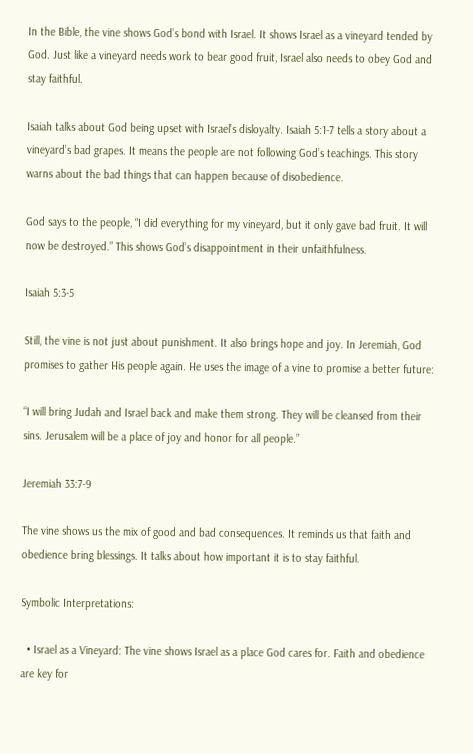In the Bible, the vine shows God’s bond with Israel. It shows Israel as a vineyard tended by God. Just like a vineyard needs work to bear good fruit, Israel also needs to obey God and stay faithful.

Isaiah talks about God being upset with Israel’s disloyalty. Isaiah 5:1-7 tells a story about a vineyard’s bad grapes. It means the people are not following God’s teachings. This story warns about the bad things that can happen because of disobedience.

God says to the people, “I did everything for my vineyard, but it only gave bad fruit. It will now be destroyed.” This shows God’s disappointment in their unfaithfulness.

Isaiah 5:3-5

Still, the vine is not just about punishment. It also brings hope and joy. In Jeremiah, God promises to gather His people again. He uses the image of a vine to promise a better future:

“I will bring Judah and Israel back and make them strong. They will be cleansed from their sins. Jerusalem will be a place of joy and honor for all people.”

Jeremiah 33:7-9

The vine shows us the mix of good and bad consequences. It reminds us that faith and obedience bring blessings. It talks about how important it is to stay faithful.

Symbolic Interpretations:

  • Israel as a Vineyard: The vine shows Israel as a place God cares for. Faith and obedience are key for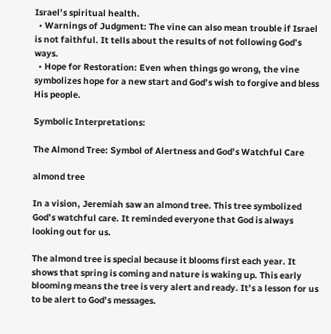Israel’s spiritual health.
  • Warnings of Judgment: The vine can also mean trouble if Israel is not faithful. It tells about the results of not following God’s ways.
  • Hope for Restoration: Even when things go wrong, the vine symbolizes hope for a new start and God’s wish to forgive and bless His people.

Symbolic Interpretations:

The Almond Tree: Symbol of Alertness and God’s Watchful Care

almond tree

In a vision, Jeremiah saw an almond tree. This tree symbolized God’s watchful care. It reminded everyone that God is always looking out for us.

The almond tree is special because it blooms first each year. It shows that spring is coming and nature is waking up. This early blooming means the tree is very alert and ready. It’s a lesson for us to be alert to God’s messages.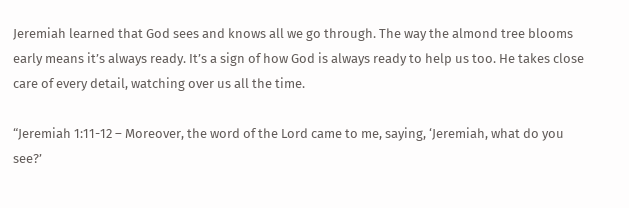Jeremiah learned that God sees and knows all we go through. The way the almond tree blooms early means it’s always ready. It’s a sign of how God is always ready to help us too. He takes close care of every detail, watching over us all the time.

“Jeremiah 1:11-12 – Moreover, the word of the Lord came to me, saying, ‘Jeremiah, what do you see?’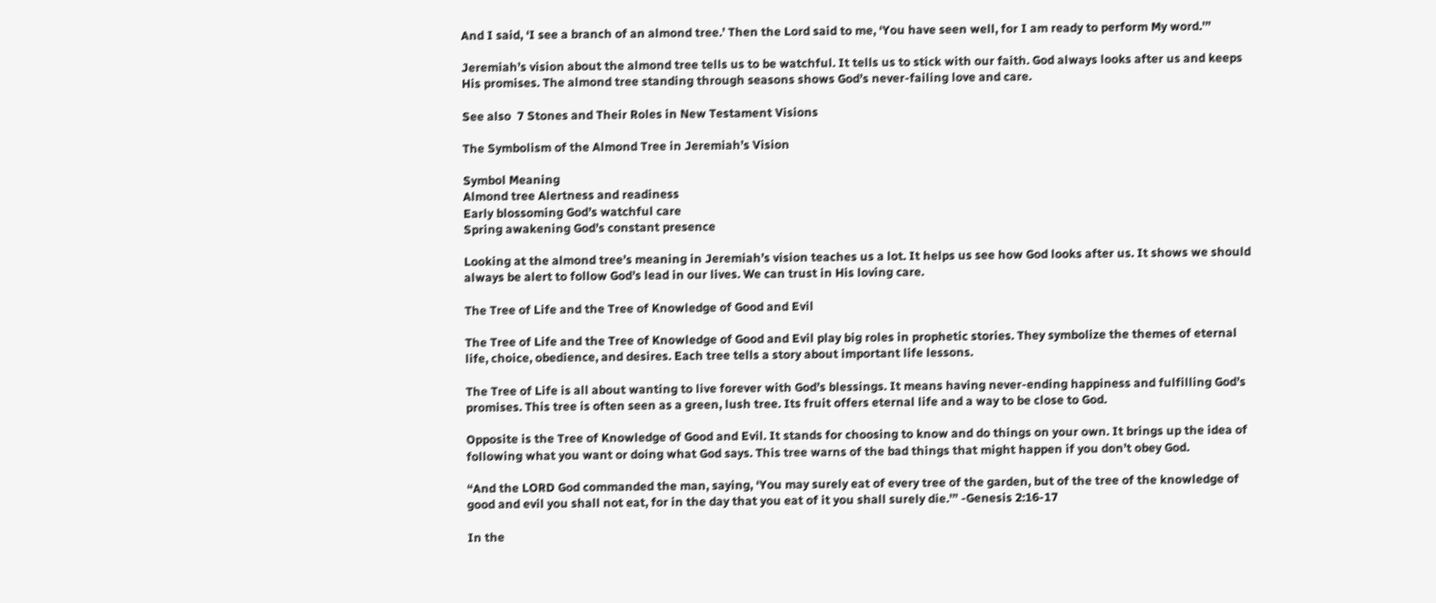And I said, ‘I see a branch of an almond tree.’ Then the Lord said to me, ‘You have seen well, for I am ready to perform My word.'”

Jeremiah’s vision about the almond tree tells us to be watchful. It tells us to stick with our faith. God always looks after us and keeps His promises. The almond tree standing through seasons shows God’s never-failing love and care.

See also  7 Stones and Their Roles in New Testament Visions

The Symbolism of the Almond Tree in Jeremiah’s Vision

Symbol Meaning
Almond tree Alertness and readiness
Early blossoming God’s watchful care
Spring awakening God’s constant presence

Looking at the almond tree’s meaning in Jeremiah’s vision teaches us a lot. It helps us see how God looks after us. It shows we should always be alert to follow God’s lead in our lives. We can trust in His loving care.

The Tree of Life and the Tree of Knowledge of Good and Evil

The Tree of Life and the Tree of Knowledge of Good and Evil play big roles in prophetic stories. They symbolize the themes of eternal life, choice, obedience, and desires. Each tree tells a story about important life lessons.

The Tree of Life is all about wanting to live forever with God’s blessings. It means having never-ending happiness and fulfilling God’s promises. This tree is often seen as a green, lush tree. Its fruit offers eternal life and a way to be close to God.

Opposite is the Tree of Knowledge of Good and Evil. It stands for choosing to know and do things on your own. It brings up the idea of following what you want or doing what God says. This tree warns of the bad things that might happen if you don’t obey God.

“And the LORD God commanded the man, saying, ‘You may surely eat of every tree of the garden, but of the tree of the knowledge of good and evil you shall not eat, for in the day that you eat of it you shall surely die.'” -Genesis 2:16-17

In the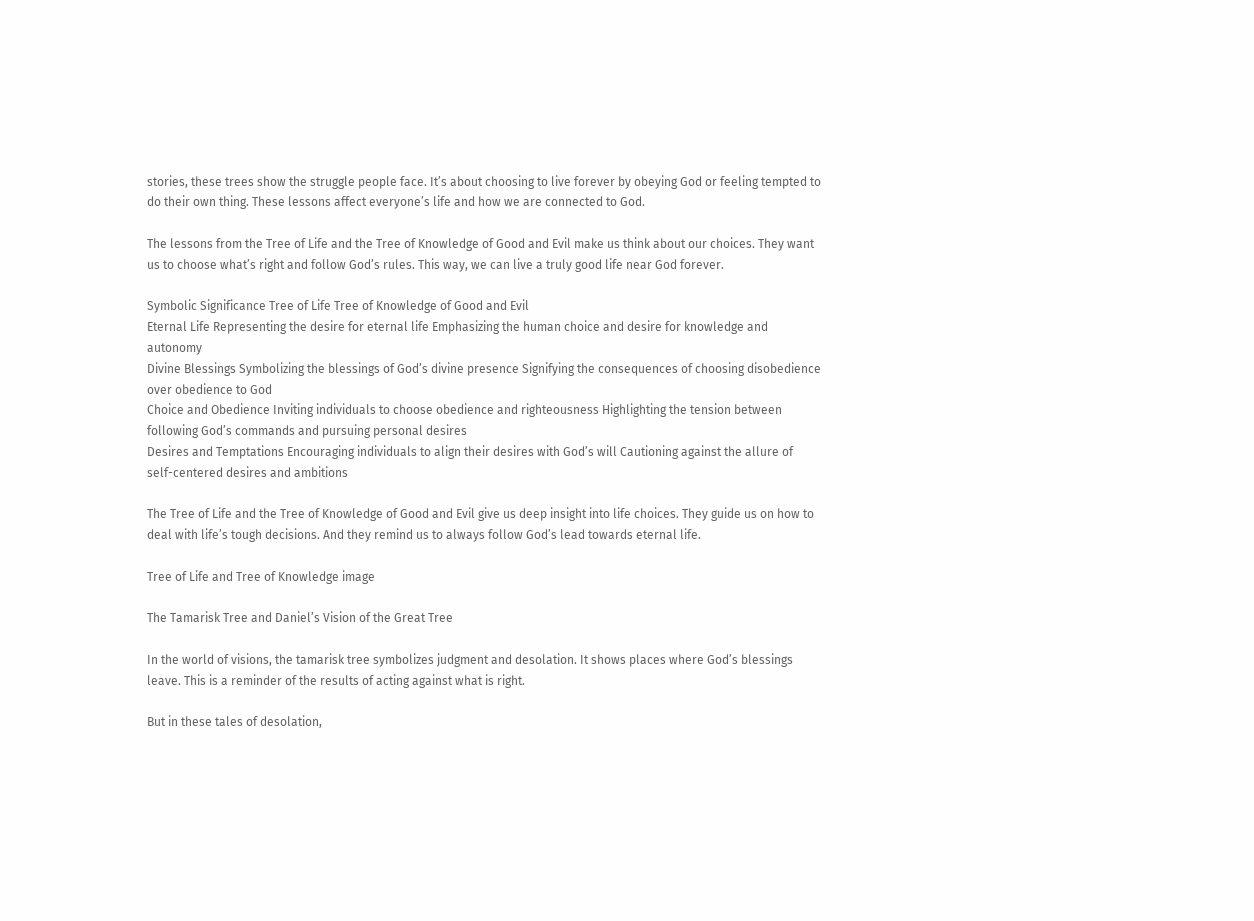stories, these trees show the struggle people face. It’s about choosing to live forever by obeying God or feeling tempted to do their own thing. These lessons affect everyone’s life and how we are connected to God.

The lessons from the Tree of Life and the Tree of Knowledge of Good and Evil make us think about our choices. They want us to choose what’s right and follow God’s rules. This way, we can live a truly good life near God forever.

Symbolic Significance Tree of Life Tree of Knowledge of Good and Evil
Eternal Life Representing the desire for eternal life Emphasizing the human choice and desire for knowledge and autonomy
Divine Blessings Symbolizing the blessings of God’s divine presence Signifying the consequences of choosing disobedience over obedience to God
Choice and Obedience Inviting individuals to choose obedience and righteousness Highlighting the tension between following God’s commands and pursuing personal desires
Desires and Temptations Encouraging individuals to align their desires with God’s will Cautioning against the allure of self-centered desires and ambitions

The Tree of Life and the Tree of Knowledge of Good and Evil give us deep insight into life choices. They guide us on how to deal with life’s tough decisions. And they remind us to always follow God’s lead towards eternal life.

Tree of Life and Tree of Knowledge image

The Tamarisk Tree and Daniel’s Vision of the Great Tree

In the world of visions, the tamarisk tree symbolizes judgment and desolation. It shows places where God’s blessings leave. This is a reminder of the results of acting against what is right.

But in these tales of desolation,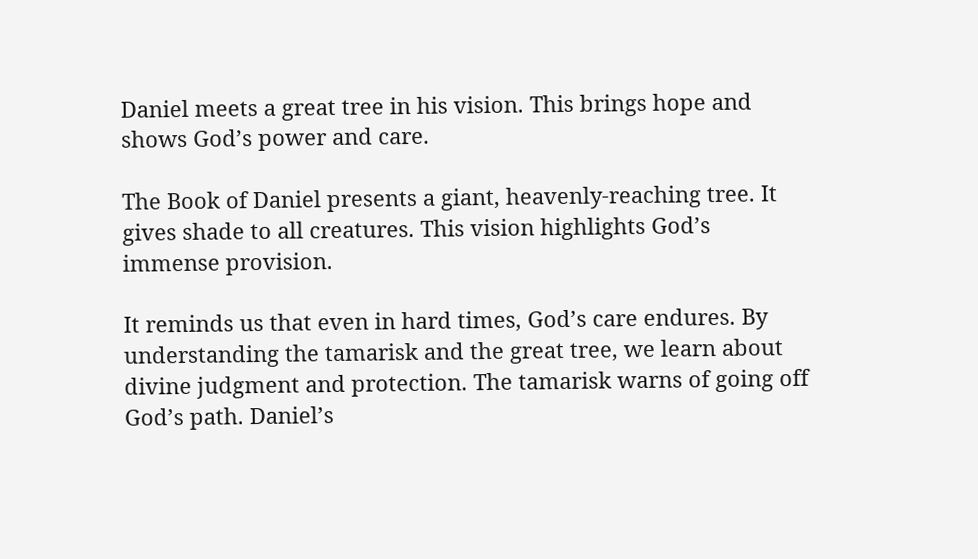Daniel meets a great tree in his vision. This brings hope and shows God’s power and care.

The Book of Daniel presents a giant, heavenly-reaching tree. It gives shade to all creatures. This vision highlights God’s immense provision.

It reminds us that even in hard times, God’s care endures. By understanding the tamarisk and the great tree, we learn about divine judgment and protection. The tamarisk warns of going off God’s path. Daniel’s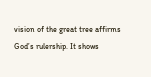vision of the great tree affirms God’s rulership. It shows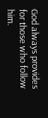God always provides for those who follow him.